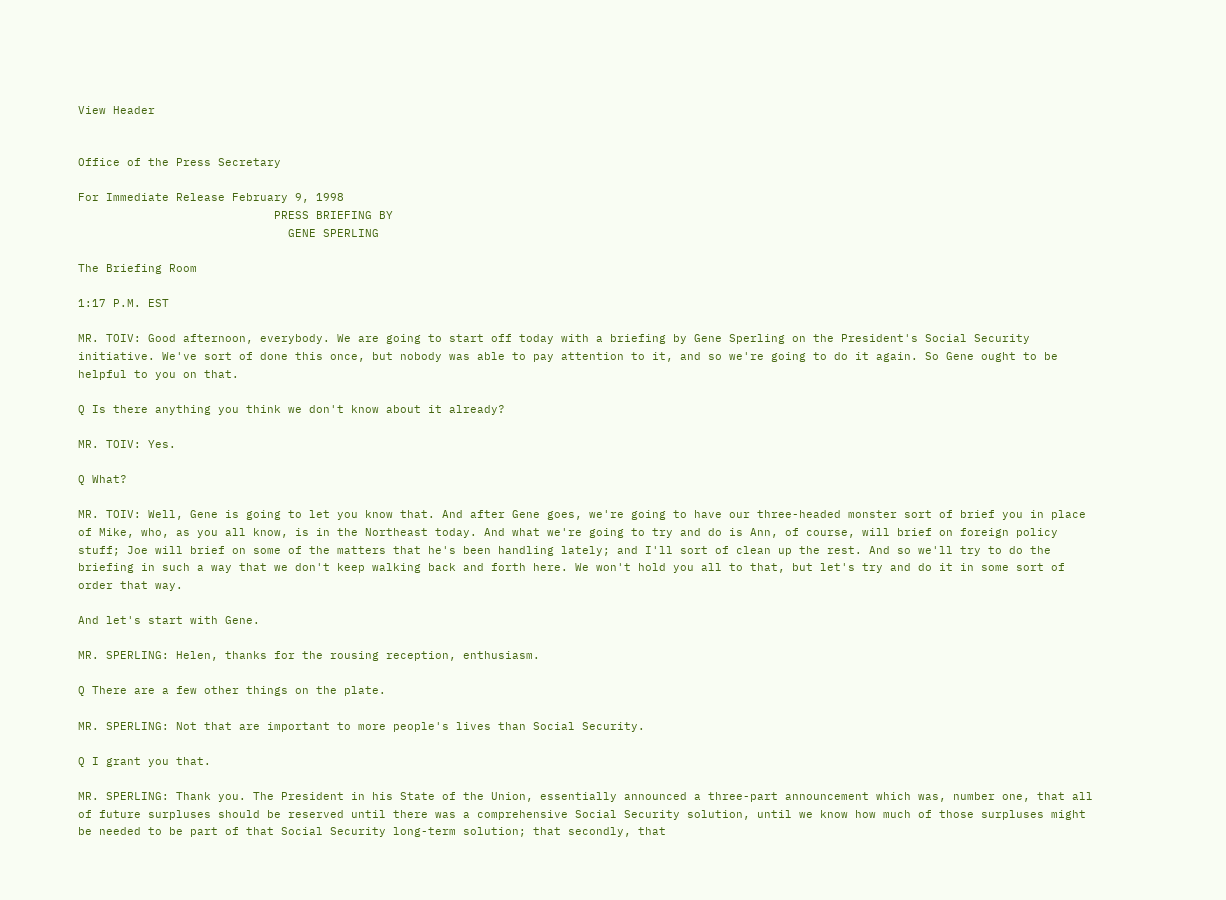View Header


Office of the Press Secretary

For Immediate Release February 9, 1998
                            PRESS BRIEFING BY
                              GENE SPERLING

The Briefing Room

1:17 P.M. EST

MR. TOIV: Good afternoon, everybody. We are going to start off today with a briefing by Gene Sperling on the President's Social Security initiative. We've sort of done this once, but nobody was able to pay attention to it, and so we're going to do it again. So Gene ought to be helpful to you on that.

Q Is there anything you think we don't know about it already?

MR. TOIV: Yes.

Q What?

MR. TOIV: Well, Gene is going to let you know that. And after Gene goes, we're going to have our three-headed monster sort of brief you in place of Mike, who, as you all know, is in the Northeast today. And what we're going to try and do is Ann, of course, will brief on foreign policy stuff; Joe will brief on some of the matters that he's been handling lately; and I'll sort of clean up the rest. And so we'll try to do the briefing in such a way that we don't keep walking back and forth here. We won't hold you all to that, but let's try and do it in some sort of order that way.

And let's start with Gene.

MR. SPERLING: Helen, thanks for the rousing reception, enthusiasm.

Q There are a few other things on the plate.

MR. SPERLING: Not that are important to more people's lives than Social Security.

Q I grant you that.

MR. SPERLING: Thank you. The President in his State of the Union, essentially announced a three-part announcement which was, number one, that all of future surpluses should be reserved until there was a comprehensive Social Security solution, until we know how much of those surpluses might be needed to be part of that Social Security long-term solution; that secondly, that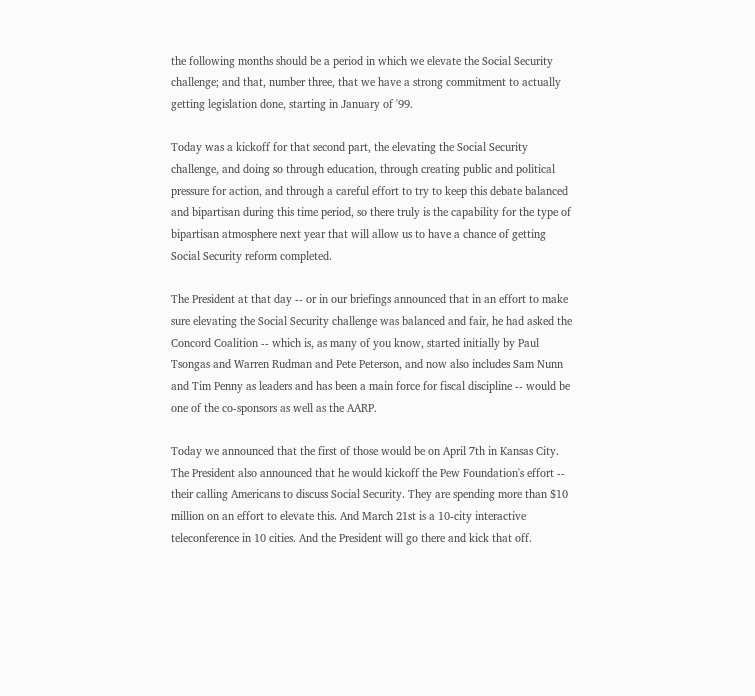the following months should be a period in which we elevate the Social Security challenge; and that, number three, that we have a strong commitment to actually getting legislation done, starting in January of '99.

Today was a kickoff for that second part, the elevating the Social Security challenge, and doing so through education, through creating public and political pressure for action, and through a careful effort to try to keep this debate balanced and bipartisan during this time period, so there truly is the capability for the type of bipartisan atmosphere next year that will allow us to have a chance of getting Social Security reform completed.

The President at that day -- or in our briefings announced that in an effort to make sure elevating the Social Security challenge was balanced and fair, he had asked the Concord Coalition -- which is, as many of you know, started initially by Paul Tsongas and Warren Rudman and Pete Peterson, and now also includes Sam Nunn and Tim Penny as leaders and has been a main force for fiscal discipline -- would be one of the co-sponsors as well as the AARP.

Today we announced that the first of those would be on April 7th in Kansas City. The President also announced that he would kickoff the Pew Foundation's effort -- their calling Americans to discuss Social Security. They are spending more than $10 million on an effort to elevate this. And March 21st is a 10-city interactive teleconference in 10 cities. And the President will go there and kick that off.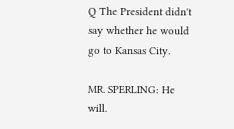Q The President didn't say whether he would go to Kansas City.

MR. SPERLING: He will.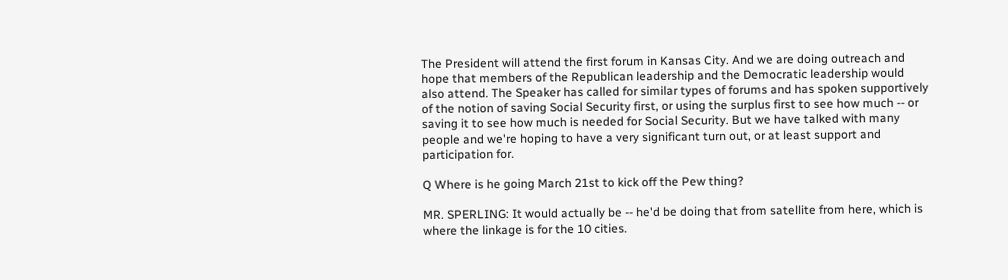The President will attend the first forum in Kansas City. And we are doing outreach and hope that members of the Republican leadership and the Democratic leadership would also attend. The Speaker has called for similar types of forums and has spoken supportively of the notion of saving Social Security first, or using the surplus first to see how much -- or saving it to see how much is needed for Social Security. But we have talked with many people and we're hoping to have a very significant turn out, or at least support and participation for.

Q Where is he going March 21st to kick off the Pew thing?

MR. SPERLING: It would actually be -- he'd be doing that from satellite from here, which is where the linkage is for the 10 cities.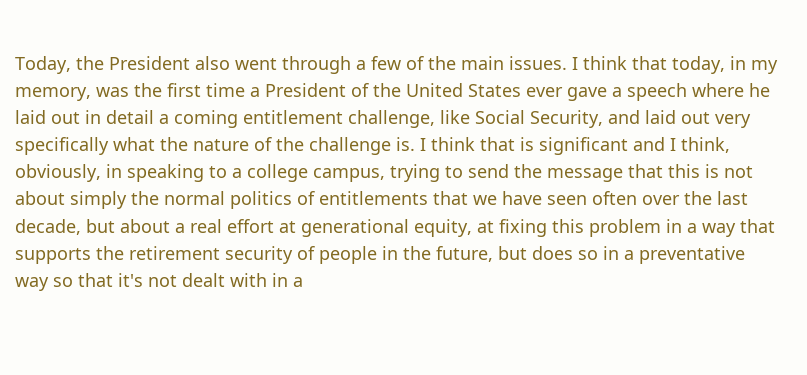Today, the President also went through a few of the main issues. I think that today, in my memory, was the first time a President of the United States ever gave a speech where he laid out in detail a coming entitlement challenge, like Social Security, and laid out very specifically what the nature of the challenge is. I think that is significant and I think, obviously, in speaking to a college campus, trying to send the message that this is not about simply the normal politics of entitlements that we have seen often over the last decade, but about a real effort at generational equity, at fixing this problem in a way that supports the retirement security of people in the future, but does so in a preventative way so that it's not dealt with in a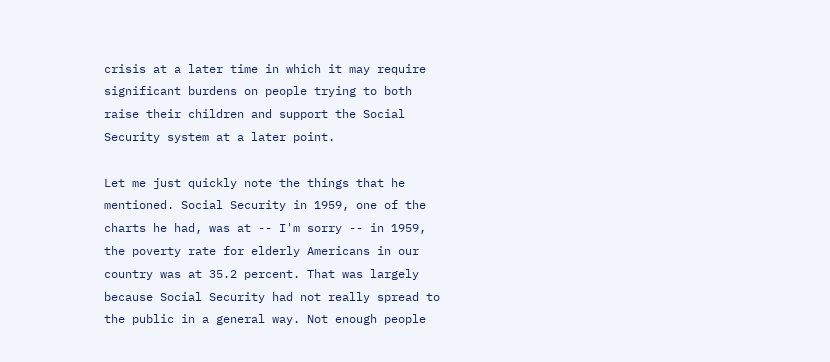crisis at a later time in which it may require significant burdens on people trying to both raise their children and support the Social Security system at a later point.

Let me just quickly note the things that he mentioned. Social Security in 1959, one of the charts he had, was at -- I'm sorry -- in 1959, the poverty rate for elderly Americans in our country was at 35.2 percent. That was largely because Social Security had not really spread to the public in a general way. Not enough people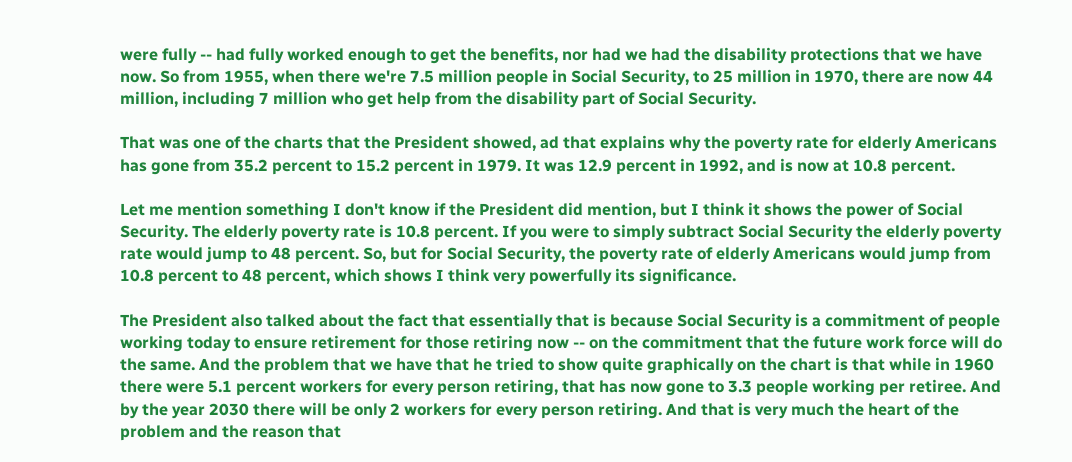were fully -- had fully worked enough to get the benefits, nor had we had the disability protections that we have now. So from 1955, when there we're 7.5 million people in Social Security, to 25 million in 1970, there are now 44 million, including 7 million who get help from the disability part of Social Security.

That was one of the charts that the President showed, ad that explains why the poverty rate for elderly Americans has gone from 35.2 percent to 15.2 percent in 1979. It was 12.9 percent in 1992, and is now at 10.8 percent.

Let me mention something I don't know if the President did mention, but I think it shows the power of Social Security. The elderly poverty rate is 10.8 percent. If you were to simply subtract Social Security the elderly poverty rate would jump to 48 percent. So, but for Social Security, the poverty rate of elderly Americans would jump from 10.8 percent to 48 percent, which shows I think very powerfully its significance.

The President also talked about the fact that essentially that is because Social Security is a commitment of people working today to ensure retirement for those retiring now -- on the commitment that the future work force will do the same. And the problem that we have that he tried to show quite graphically on the chart is that while in 1960 there were 5.1 percent workers for every person retiring, that has now gone to 3.3 people working per retiree. And by the year 2030 there will be only 2 workers for every person retiring. And that is very much the heart of the problem and the reason that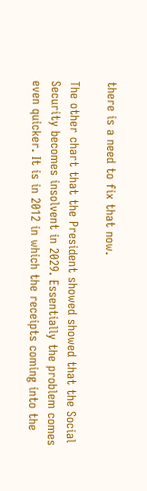there is a need to fix that now.

The other chart that the President showed showed that the Social Security becomes insolvent in 2029. Essentially the problem comes even quicker. It is in 2012 in which the receipts coming into the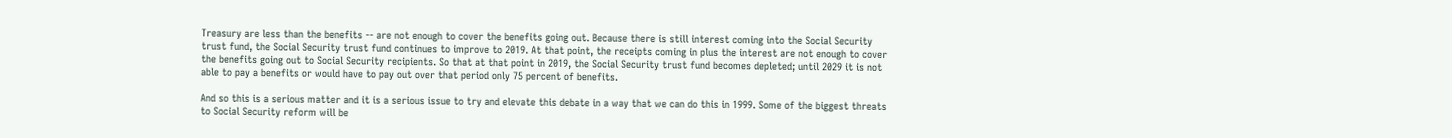Treasury are less than the benefits -- are not enough to cover the benefits going out. Because there is still interest coming into the Social Security trust fund, the Social Security trust fund continues to improve to 2019. At that point, the receipts coming in plus the interest are not enough to cover the benefits going out to Social Security recipients. So that at that point in 2019, the Social Security trust fund becomes depleted; until 2029 it is not able to pay a benefits or would have to pay out over that period only 75 percent of benefits.

And so this is a serious matter and it is a serious issue to try and elevate this debate in a way that we can do this in 1999. Some of the biggest threats to Social Security reform will be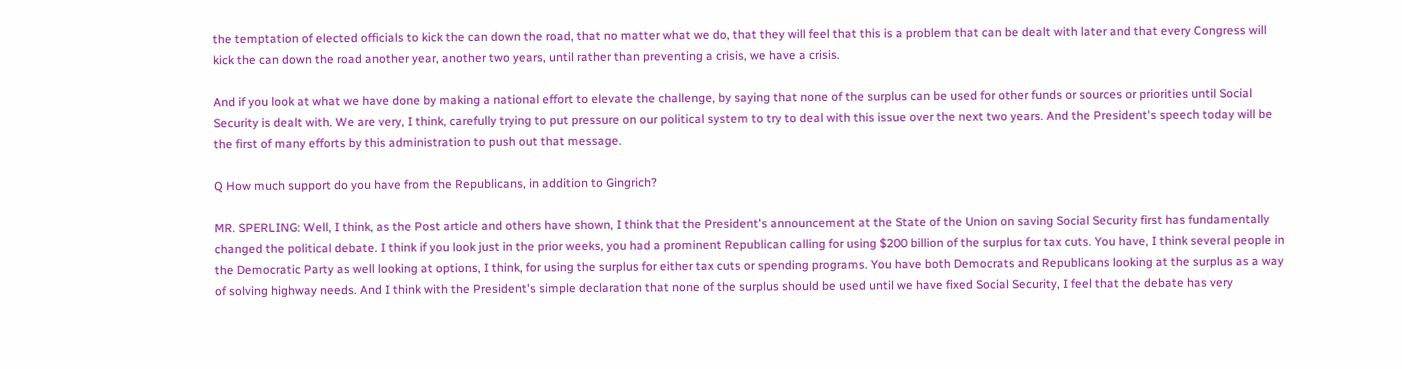the temptation of elected officials to kick the can down the road, that no matter what we do, that they will feel that this is a problem that can be dealt with later and that every Congress will kick the can down the road another year, another two years, until rather than preventing a crisis, we have a crisis.

And if you look at what we have done by making a national effort to elevate the challenge, by saying that none of the surplus can be used for other funds or sources or priorities until Social Security is dealt with. We are very, I think, carefully trying to put pressure on our political system to try to deal with this issue over the next two years. And the President's speech today will be the first of many efforts by this administration to push out that message.

Q How much support do you have from the Republicans, in addition to Gingrich?

MR. SPERLING: Well, I think, as the Post article and others have shown, I think that the President's announcement at the State of the Union on saving Social Security first has fundamentally changed the political debate. I think if you look just in the prior weeks, you had a prominent Republican calling for using $200 billion of the surplus for tax cuts. You have, I think several people in the Democratic Party as well looking at options, I think, for using the surplus for either tax cuts or spending programs. You have both Democrats and Republicans looking at the surplus as a way of solving highway needs. And I think with the President's simple declaration that none of the surplus should be used until we have fixed Social Security, I feel that the debate has very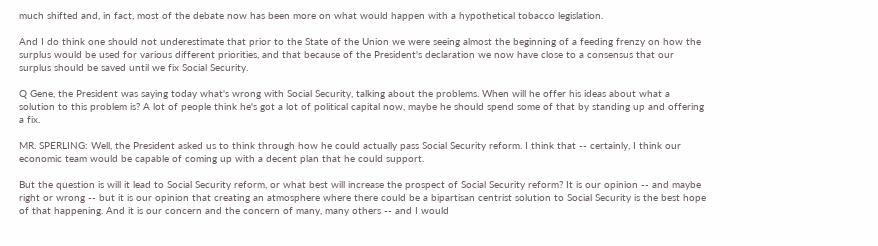much shifted and, in fact, most of the debate now has been more on what would happen with a hypothetical tobacco legislation.

And I do think one should not underestimate that prior to the State of the Union we were seeing almost the beginning of a feeding frenzy on how the surplus would be used for various different priorities, and that because of the President's declaration we now have close to a consensus that our surplus should be saved until we fix Social Security.

Q Gene, the President was saying today what's wrong with Social Security, talking about the problems. When will he offer his ideas about what a solution to this problem is? A lot of people think he's got a lot of political capital now, maybe he should spend some of that by standing up and offering a fix.

MR. SPERLING: Well, the President asked us to think through how he could actually pass Social Security reform. I think that -- certainly, I think our economic team would be capable of coming up with a decent plan that he could support.

But the question is will it lead to Social Security reform, or what best will increase the prospect of Social Security reform? It is our opinion -- and maybe right or wrong -- but it is our opinion that creating an atmosphere where there could be a bipartisan centrist solution to Social Security is the best hope of that happening. And it is our concern and the concern of many, many others -- and I would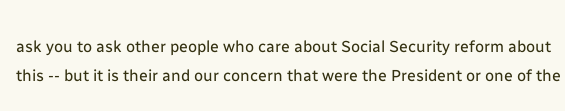ask you to ask other people who care about Social Security reform about this -- but it is their and our concern that were the President or one of the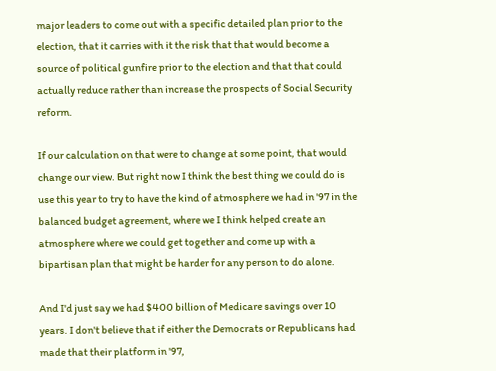major leaders to come out with a specific detailed plan prior to the election, that it carries with it the risk that that would become a source of political gunfire prior to the election and that that could actually reduce rather than increase the prospects of Social Security reform.

If our calculation on that were to change at some point, that would change our view. But right now I think the best thing we could do is use this year to try to have the kind of atmosphere we had in '97 in the balanced budget agreement, where we I think helped create an atmosphere where we could get together and come up with a bipartisan plan that might be harder for any person to do alone.

And I'd just say we had $400 billion of Medicare savings over 10 years. I don't believe that if either the Democrats or Republicans had made that their platform in '97,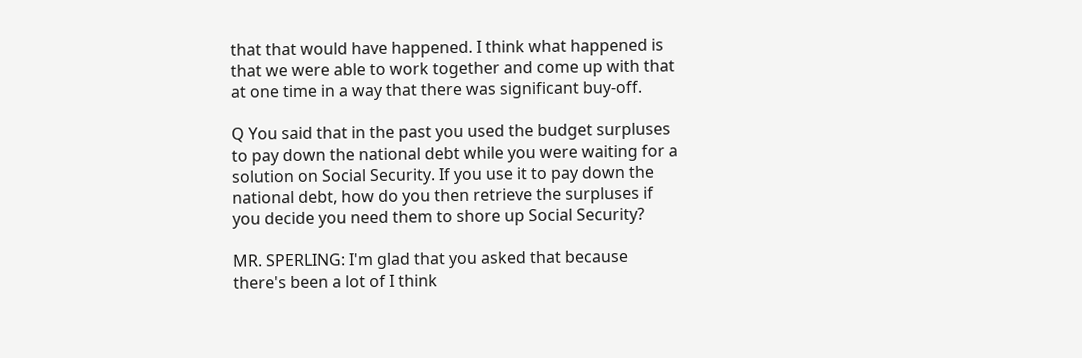that that would have happened. I think what happened is that we were able to work together and come up with that at one time in a way that there was significant buy-off.

Q You said that in the past you used the budget surpluses to pay down the national debt while you were waiting for a solution on Social Security. If you use it to pay down the national debt, how do you then retrieve the surpluses if you decide you need them to shore up Social Security?

MR. SPERLING: I'm glad that you asked that because there's been a lot of I think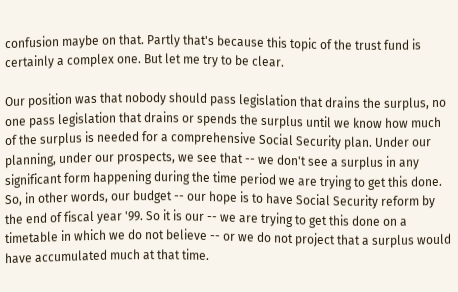confusion maybe on that. Partly that's because this topic of the trust fund is certainly a complex one. But let me try to be clear.

Our position was that nobody should pass legislation that drains the surplus, no one pass legislation that drains or spends the surplus until we know how much of the surplus is needed for a comprehensive Social Security plan. Under our planning, under our prospects, we see that -- we don't see a surplus in any significant form happening during the time period we are trying to get this done. So, in other words, our budget -- our hope is to have Social Security reform by the end of fiscal year '99. So it is our -- we are trying to get this done on a timetable in which we do not believe -- or we do not project that a surplus would have accumulated much at that time.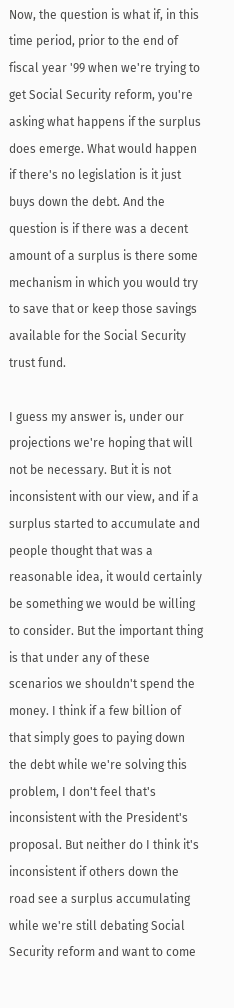Now, the question is what if, in this time period, prior to the end of fiscal year '99 when we're trying to get Social Security reform, you're asking what happens if the surplus does emerge. What would happen if there's no legislation is it just buys down the debt. And the question is if there was a decent amount of a surplus is there some mechanism in which you would try to save that or keep those savings available for the Social Security trust fund.

I guess my answer is, under our projections we're hoping that will not be necessary. But it is not inconsistent with our view, and if a surplus started to accumulate and people thought that was a reasonable idea, it would certainly be something we would be willing to consider. But the important thing is that under any of these scenarios we shouldn't spend the money. I think if a few billion of that simply goes to paying down the debt while we're solving this problem, I don't feel that's inconsistent with the President's proposal. But neither do I think it's inconsistent if others down the road see a surplus accumulating while we're still debating Social Security reform and want to come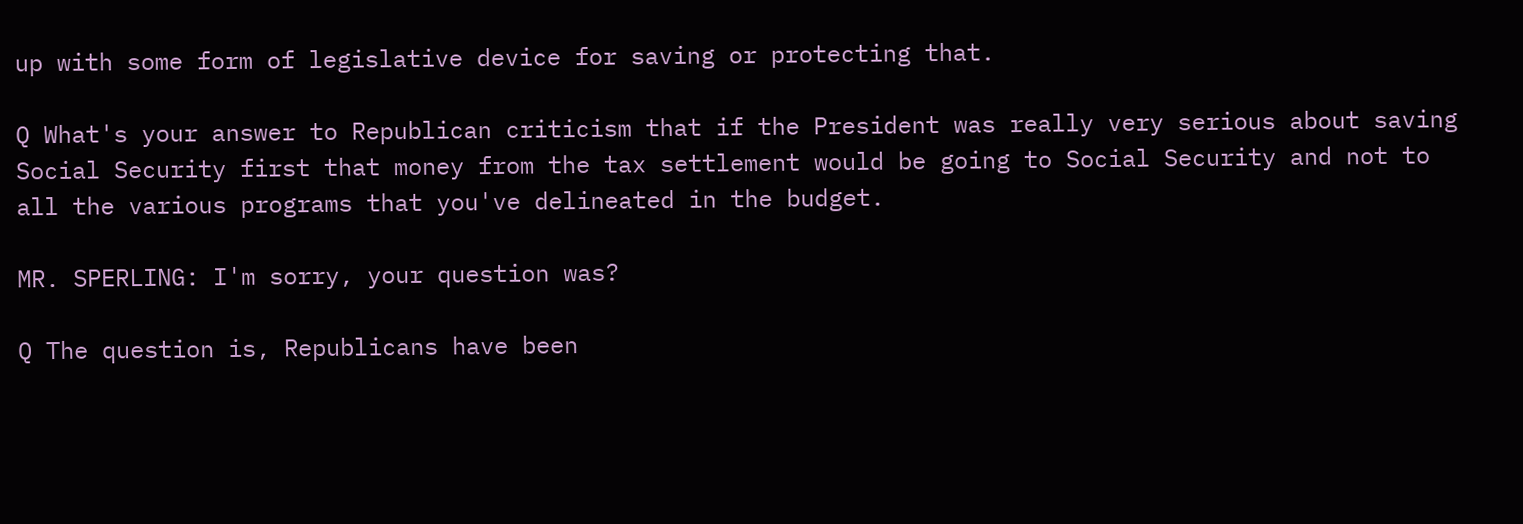up with some form of legislative device for saving or protecting that.

Q What's your answer to Republican criticism that if the President was really very serious about saving Social Security first that money from the tax settlement would be going to Social Security and not to all the various programs that you've delineated in the budget.

MR. SPERLING: I'm sorry, your question was?

Q The question is, Republicans have been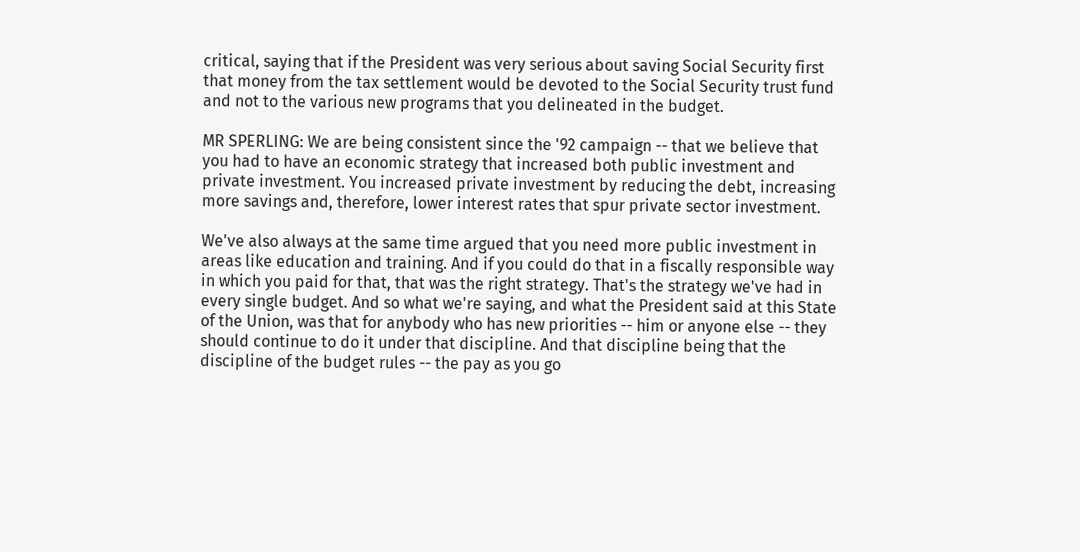critical, saying that if the President was very serious about saving Social Security first that money from the tax settlement would be devoted to the Social Security trust fund and not to the various new programs that you delineated in the budget.

MR SPERLING: We are being consistent since the '92 campaign -- that we believe that you had to have an economic strategy that increased both public investment and private investment. You increased private investment by reducing the debt, increasing more savings and, therefore, lower interest rates that spur private sector investment.

We've also always at the same time argued that you need more public investment in areas like education and training. And if you could do that in a fiscally responsible way in which you paid for that, that was the right strategy. That's the strategy we've had in every single budget. And so what we're saying, and what the President said at this State of the Union, was that for anybody who has new priorities -- him or anyone else -- they should continue to do it under that discipline. And that discipline being that the discipline of the budget rules -- the pay as you go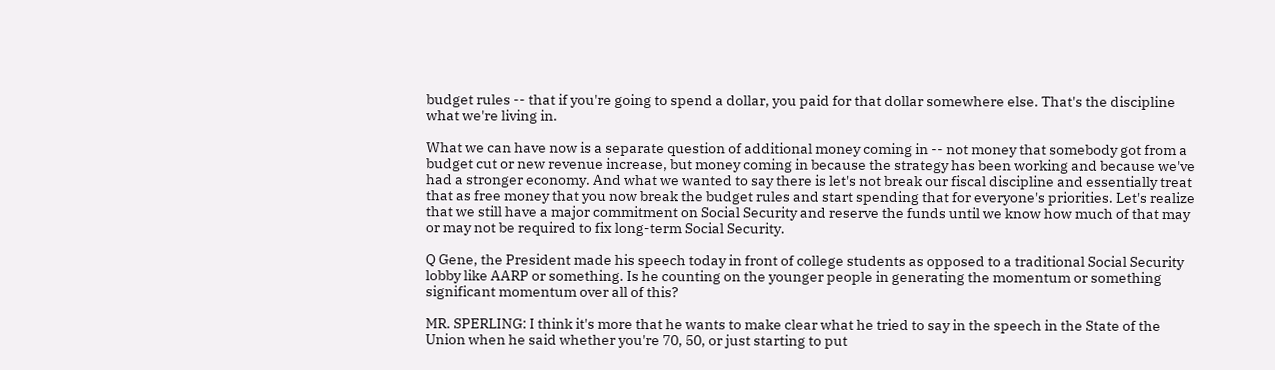budget rules -- that if you're going to spend a dollar, you paid for that dollar somewhere else. That's the discipline what we're living in.

What we can have now is a separate question of additional money coming in -- not money that somebody got from a budget cut or new revenue increase, but money coming in because the strategy has been working and because we've had a stronger economy. And what we wanted to say there is let's not break our fiscal discipline and essentially treat that as free money that you now break the budget rules and start spending that for everyone's priorities. Let's realize that we still have a major commitment on Social Security and reserve the funds until we know how much of that may or may not be required to fix long-term Social Security.

Q Gene, the President made his speech today in front of college students as opposed to a traditional Social Security lobby like AARP or something. Is he counting on the younger people in generating the momentum or something significant momentum over all of this?

MR. SPERLING: I think it's more that he wants to make clear what he tried to say in the speech in the State of the Union when he said whether you're 70, 50, or just starting to put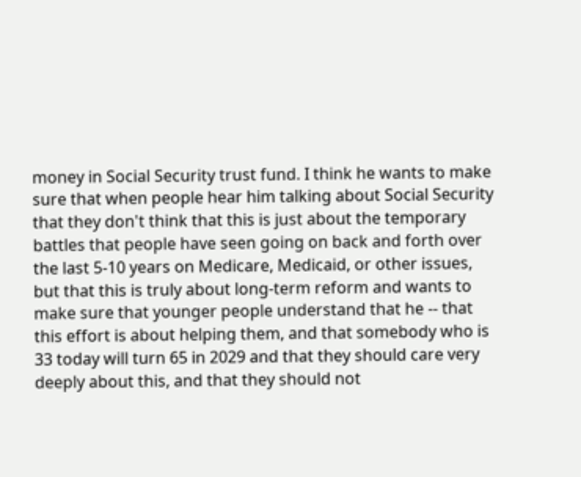money in Social Security trust fund. I think he wants to make sure that when people hear him talking about Social Security that they don't think that this is just about the temporary battles that people have seen going on back and forth over the last 5-10 years on Medicare, Medicaid, or other issues, but that this is truly about long-term reform and wants to make sure that younger people understand that he -- that this effort is about helping them, and that somebody who is 33 today will turn 65 in 2029 and that they should care very deeply about this, and that they should not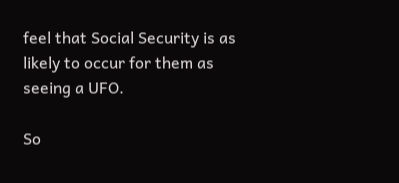feel that Social Security is as likely to occur for them as seeing a UFO.

So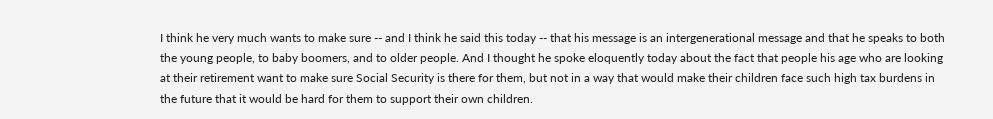I think he very much wants to make sure -- and I think he said this today -- that his message is an intergenerational message and that he speaks to both the young people, to baby boomers, and to older people. And I thought he spoke eloquently today about the fact that people his age who are looking at their retirement want to make sure Social Security is there for them, but not in a way that would make their children face such high tax burdens in the future that it would be hard for them to support their own children.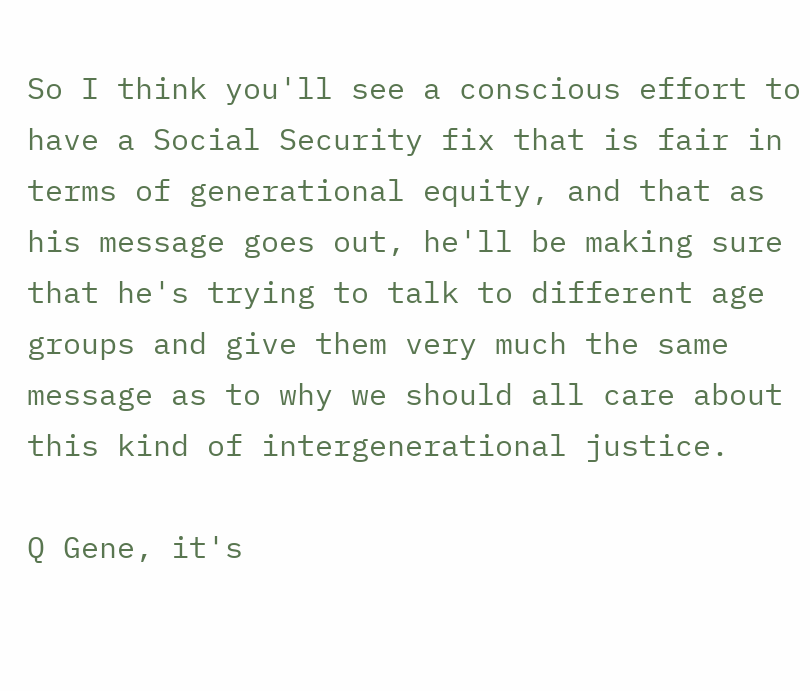So I think you'll see a conscious effort to have a Social Security fix that is fair in terms of generational equity, and that as his message goes out, he'll be making sure that he's trying to talk to different age groups and give them very much the same message as to why we should all care about this kind of intergenerational justice.

Q Gene, it's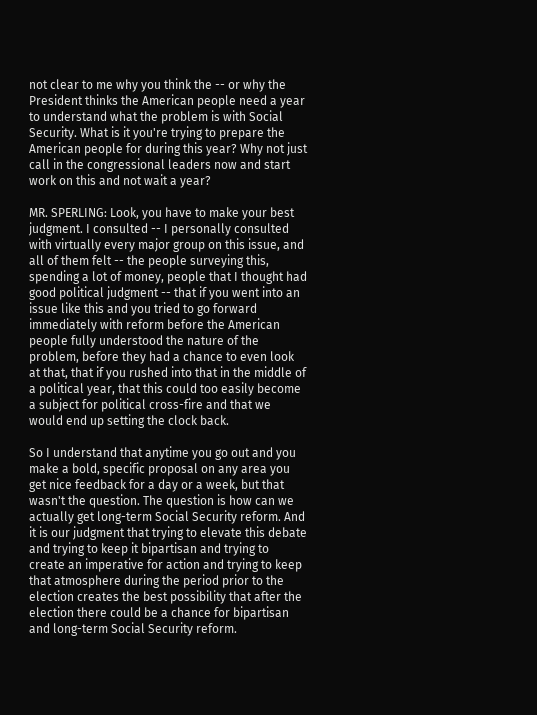not clear to me why you think the -- or why the President thinks the American people need a year to understand what the problem is with Social Security. What is it you're trying to prepare the American people for during this year? Why not just call in the congressional leaders now and start work on this and not wait a year?

MR. SPERLING: Look, you have to make your best judgment. I consulted -- I personally consulted with virtually every major group on this issue, and all of them felt -- the people surveying this, spending a lot of money, people that I thought had good political judgment -- that if you went into an issue like this and you tried to go forward immediately with reform before the American people fully understood the nature of the problem, before they had a chance to even look at that, that if you rushed into that in the middle of a political year, that this could too easily become a subject for political cross-fire and that we would end up setting the clock back.

So I understand that anytime you go out and you make a bold, specific proposal on any area you get nice feedback for a day or a week, but that wasn't the question. The question is how can we actually get long-term Social Security reform. And it is our judgment that trying to elevate this debate and trying to keep it bipartisan and trying to create an imperative for action and trying to keep that atmosphere during the period prior to the election creates the best possibility that after the election there could be a chance for bipartisan and long-term Social Security reform.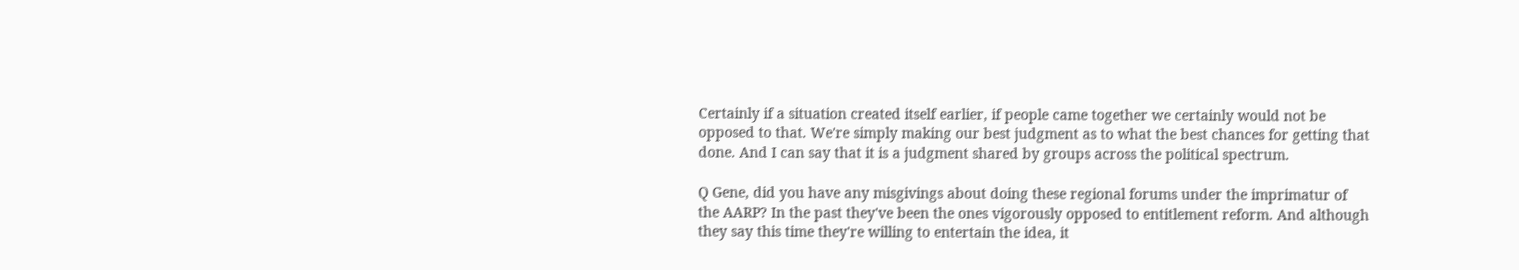Certainly if a situation created itself earlier, if people came together we certainly would not be opposed to that. We're simply making our best judgment as to what the best chances for getting that done. And I can say that it is a judgment shared by groups across the political spectrum.

Q Gene, did you have any misgivings about doing these regional forums under the imprimatur of the AARP? In the past they've been the ones vigorously opposed to entitlement reform. And although they say this time they're willing to entertain the idea, it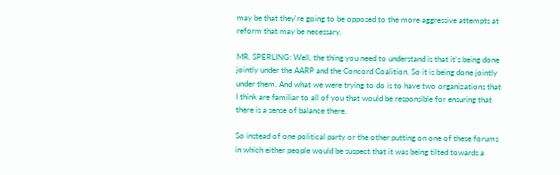may be that they're going to be opposed to the more aggressive attempts at reform that may be necessary.

MR. SPERLING: Well, the thing you need to understand is that it's being done jointly under the AARP and the Concord Coalition. So it is being done jointly under them. And what we were trying to do is to have two organizations that I think are familiar to all of you that would be responsible for ensuring that there is a sense of balance there.

So instead of one political party or the other putting on one of these forums in which either people would be suspect that it was being tilted towards a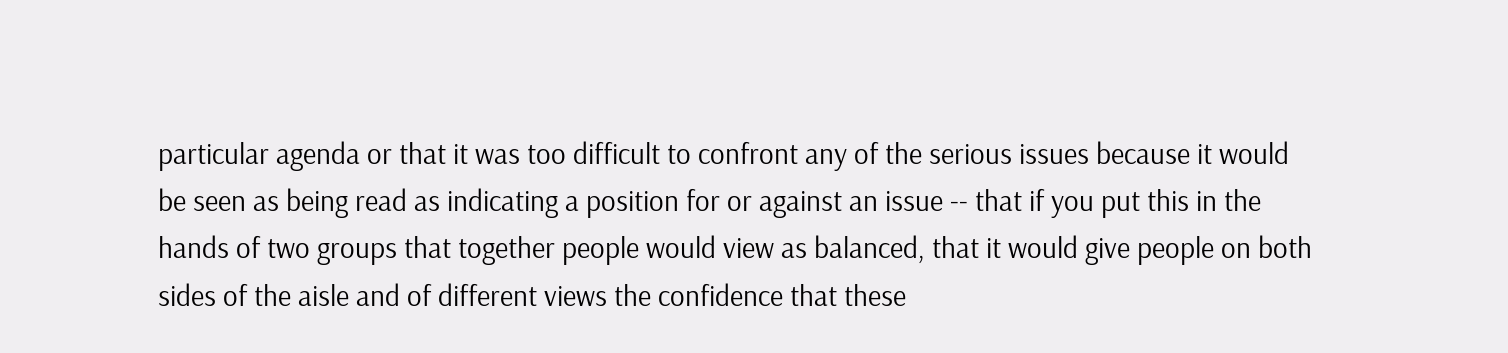particular agenda or that it was too difficult to confront any of the serious issues because it would be seen as being read as indicating a position for or against an issue -- that if you put this in the hands of two groups that together people would view as balanced, that it would give people on both sides of the aisle and of different views the confidence that these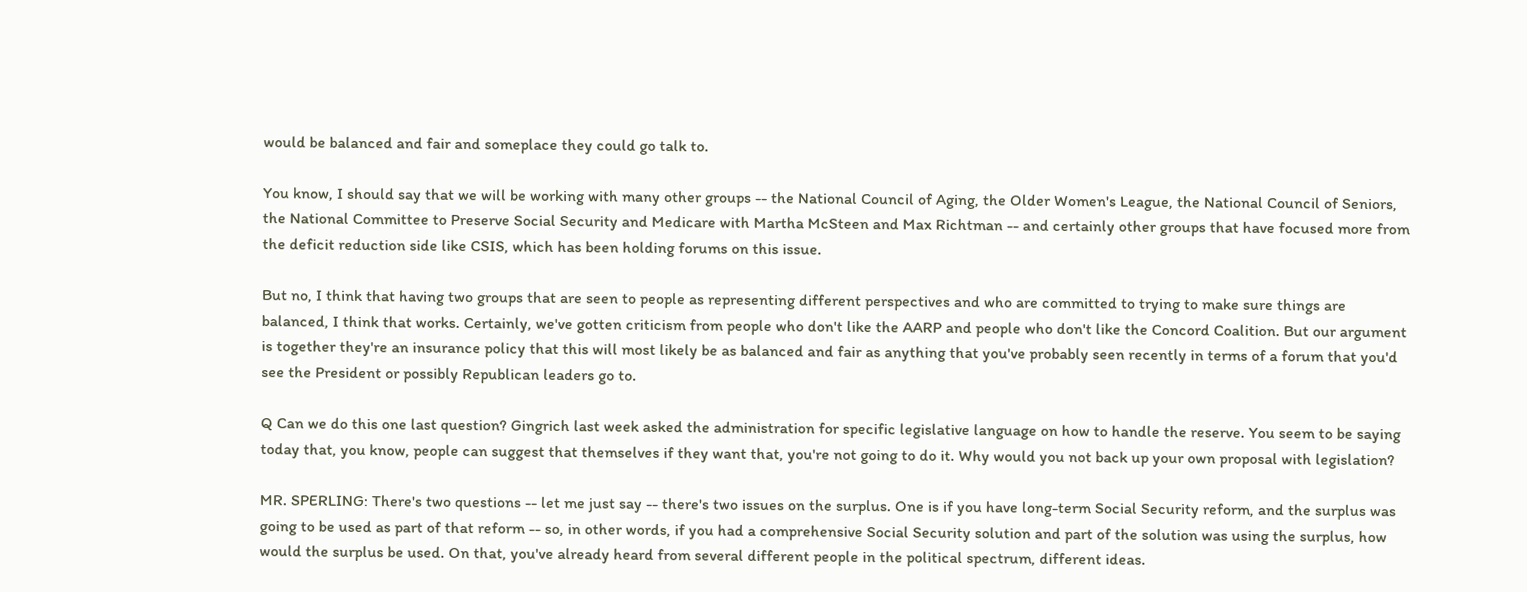would be balanced and fair and someplace they could go talk to.

You know, I should say that we will be working with many other groups -- the National Council of Aging, the Older Women's League, the National Council of Seniors, the National Committee to Preserve Social Security and Medicare with Martha McSteen and Max Richtman -- and certainly other groups that have focused more from the deficit reduction side like CSIS, which has been holding forums on this issue.

But no, I think that having two groups that are seen to people as representing different perspectives and who are committed to trying to make sure things are balanced, I think that works. Certainly, we've gotten criticism from people who don't like the AARP and people who don't like the Concord Coalition. But our argument is together they're an insurance policy that this will most likely be as balanced and fair as anything that you've probably seen recently in terms of a forum that you'd see the President or possibly Republican leaders go to.

Q Can we do this one last question? Gingrich last week asked the administration for specific legislative language on how to handle the reserve. You seem to be saying today that, you know, people can suggest that themselves if they want that, you're not going to do it. Why would you not back up your own proposal with legislation?

MR. SPERLING: There's two questions -- let me just say -- there's two issues on the surplus. One is if you have long-term Social Security reform, and the surplus was going to be used as part of that reform -- so, in other words, if you had a comprehensive Social Security solution and part of the solution was using the surplus, how would the surplus be used. On that, you've already heard from several different people in the political spectrum, different ideas.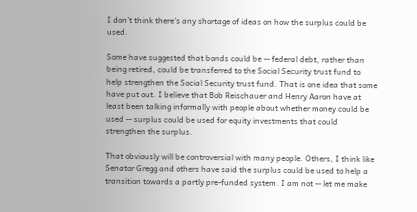I don't think there's any shortage of ideas on how the surplus could be used.

Some have suggested that bonds could be -- federal debt, rather than being retired, could be transferred to the Social Security trust fund to help strengthen the Social Security trust fund. That is one idea that some have put out. I believe that Bob Reischauer and Henry Aaron have at least been talking informally with people about whether money could be used -- surplus could be used for equity investments that could strengthen the surplus.

That obviously will be controversial with many people. Others, I think like Senator Gregg and others have said the surplus could be used to help a transition towards a partly pre-funded system. I am not -- let me make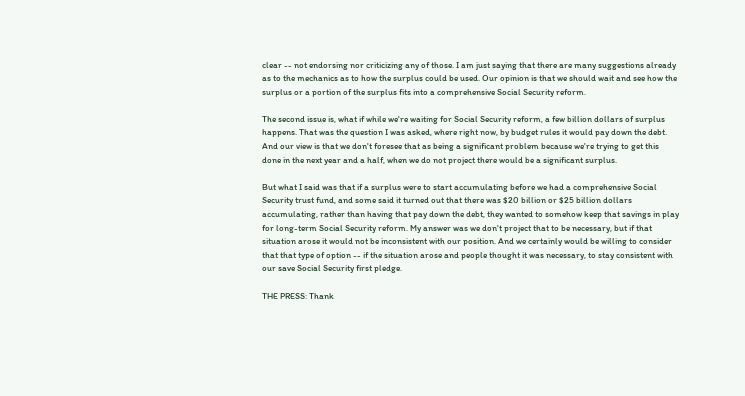clear -- not endorsing nor criticizing any of those. I am just saying that there are many suggestions already as to the mechanics as to how the surplus could be used. Our opinion is that we should wait and see how the surplus or a portion of the surplus fits into a comprehensive Social Security reform.

The second issue is, what if while we're waiting for Social Security reform, a few billion dollars of surplus happens. That was the question I was asked, where right now, by budget rules it would pay down the debt. And our view is that we don't foresee that as being a significant problem because we're trying to get this done in the next year and a half, when we do not project there would be a significant surplus.

But what I said was that if a surplus were to start accumulating before we had a comprehensive Social Security trust fund, and some said it turned out that there was $20 billion or $25 billion dollars accumulating, rather than having that pay down the debt, they wanted to somehow keep that savings in play for long-term Social Security reform. My answer was we don't project that to be necessary, but if that situation arose it would not be inconsistent with our position. And we certainly would be willing to consider that that type of option -- if the situation arose and people thought it was necessary, to stay consistent with our save Social Security first pledge.

THE PRESS: Thank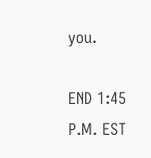you.

END 1:45 P.M. EST